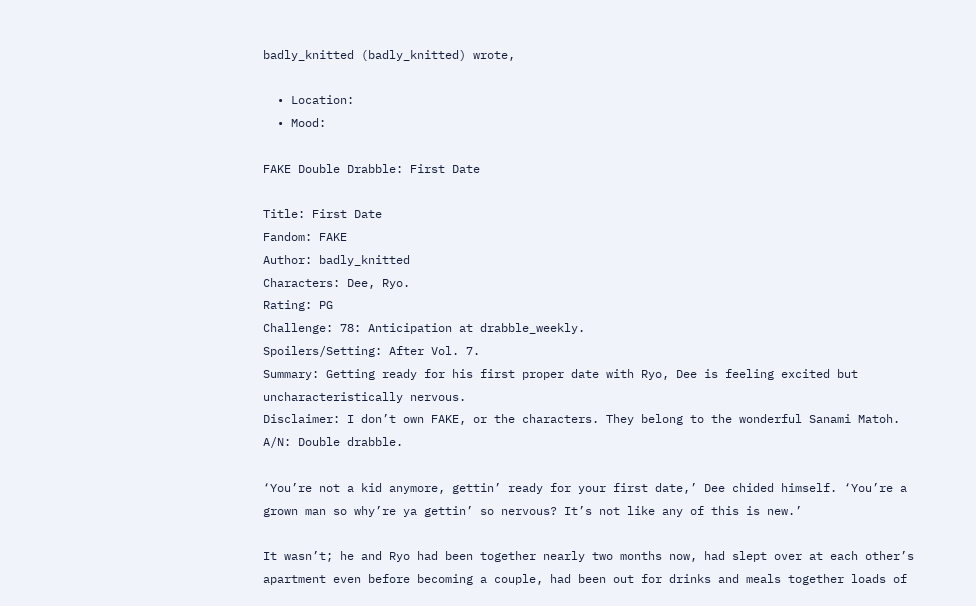badly_knitted (badly_knitted) wrote,

  • Location:
  • Mood:

FAKE Double Drabble: First Date

Title: First Date
Fandom: FAKE
Author: badly_knitted
Characters: Dee, Ryo.
Rating: PG
Challenge: 78: Anticipation at drabble_weekly.
Spoilers/Setting: After Vol. 7.
Summary: Getting ready for his first proper date with Ryo, Dee is feeling excited but uncharacteristically nervous.
Disclaimer: I don’t own FAKE, or the characters. They belong to the wonderful Sanami Matoh.
A/N: Double drabble.

‘You’re not a kid anymore, gettin’ ready for your first date,’ Dee chided himself. ‘You’re a grown man so why’re ya gettin’ so nervous? It’s not like any of this is new.’

It wasn’t; he and Ryo had been together nearly two months now, had slept over at each other’s apartment even before becoming a couple, had been out for drinks and meals together loads of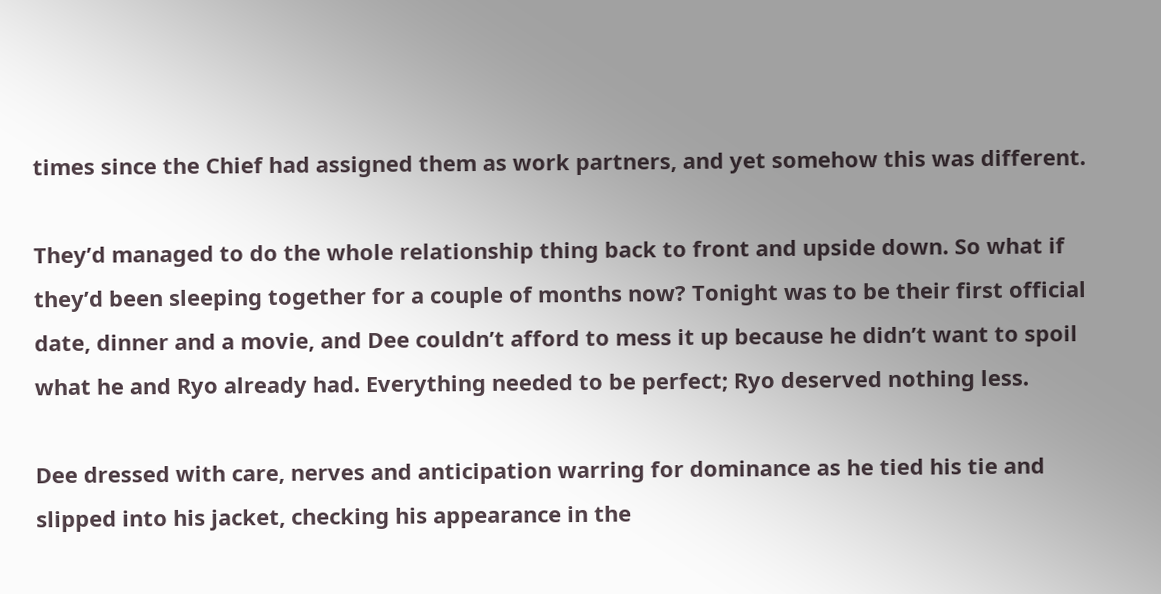times since the Chief had assigned them as work partners, and yet somehow this was different.

They’d managed to do the whole relationship thing back to front and upside down. So what if they’d been sleeping together for a couple of months now? Tonight was to be their first official date, dinner and a movie, and Dee couldn’t afford to mess it up because he didn’t want to spoil what he and Ryo already had. Everything needed to be perfect; Ryo deserved nothing less.

Dee dressed with care, nerves and anticipation warring for dominance as he tied his tie and slipped into his jacket, checking his appearance in the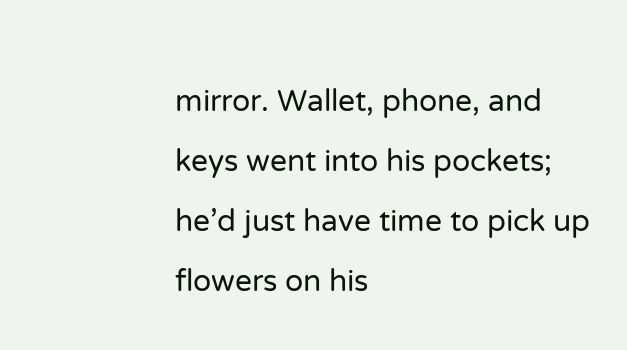mirror. Wallet, phone, and keys went into his pockets; he’d just have time to pick up flowers on his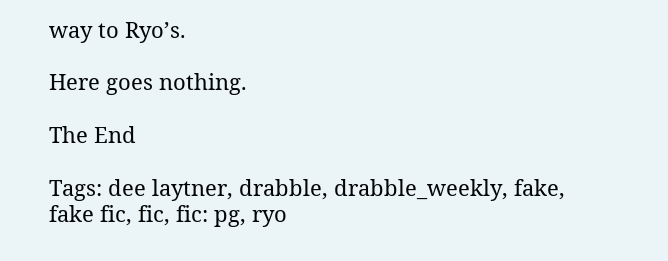way to Ryo’s.

Here goes nothing.

The End

Tags: dee laytner, drabble, drabble_weekly, fake, fake fic, fic, fic: pg, ryo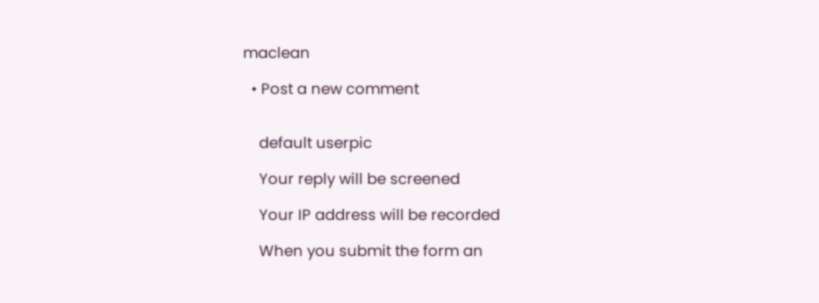maclean

  • Post a new comment


    default userpic

    Your reply will be screened

    Your IP address will be recorded

    When you submit the form an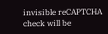invisible reCAPTCHA check will be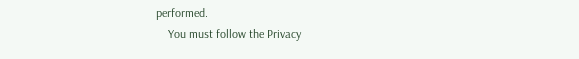performed.
    You must follow the Privacy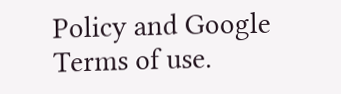Policy and Google Terms of use.